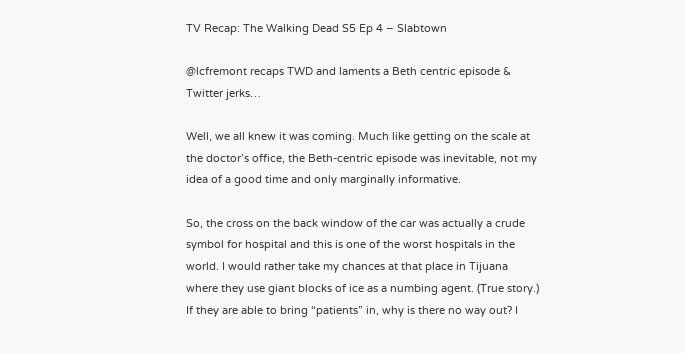TV Recap: The Walking Dead S5 Ep 4 – Slabtown

@lcfremont recaps TWD and laments a Beth centric episode & Twitter jerks…

Well, we all knew it was coming. Much like getting on the scale at the doctor’s office, the Beth-centric episode was inevitable, not my idea of a good time and only marginally informative.

So, the cross on the back window of the car was actually a crude symbol for hospital and this is one of the worst hospitals in the world. I would rather take my chances at that place in Tijuana where they use giant blocks of ice as a numbing agent. (True story.) If they are able to bring “patients” in, why is there no way out? I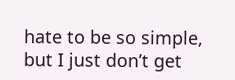hate to be so simple, but I just don’t get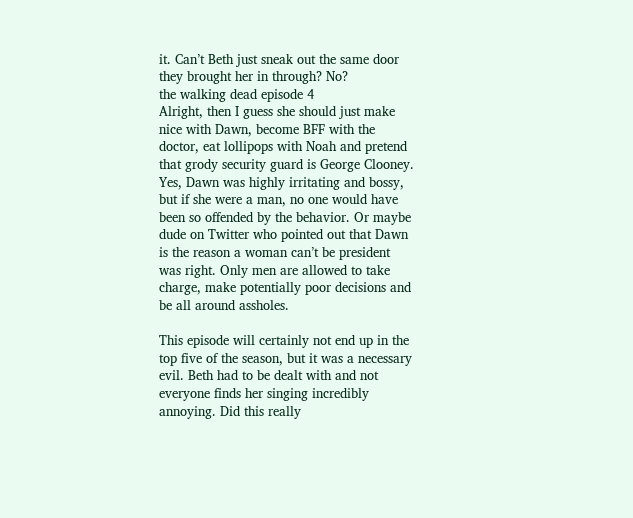it. Can’t Beth just sneak out the same door they brought her in through? No?
the walking dead episode 4
Alright, then I guess she should just make nice with Dawn, become BFF with the doctor, eat lollipops with Noah and pretend that grody security guard is George Clooney. Yes, Dawn was highly irritating and bossy, but if she were a man, no one would have been so offended by the behavior. Or maybe dude on Twitter who pointed out that Dawn is the reason a woman can’t be president was right. Only men are allowed to take charge, make potentially poor decisions and be all around assholes.

This episode will certainly not end up in the top five of the season, but it was a necessary evil. Beth had to be dealt with and not everyone finds her singing incredibly annoying. Did this really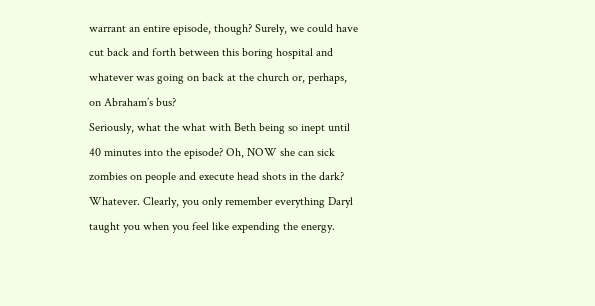warrant an entire episode, though? Surely, we could have cut back and forth between this boring hospital and whatever was going on back at the church or, perhaps, on Abraham’s bus?
Seriously, what the what with Beth being so inept until 40 minutes into the episode? Oh, NOW she can sick zombies on people and execute head shots in the dark? Whatever. Clearly, you only remember everything Daryl taught you when you feel like expending the energy.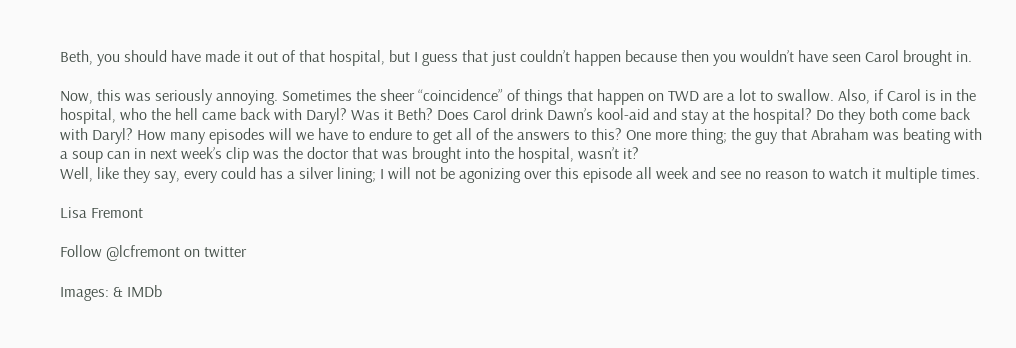Beth, you should have made it out of that hospital, but I guess that just couldn’t happen because then you wouldn’t have seen Carol brought in.

Now, this was seriously annoying. Sometimes the sheer “coincidence” of things that happen on TWD are a lot to swallow. Also, if Carol is in the hospital, who the hell came back with Daryl? Was it Beth? Does Carol drink Dawn’s kool-aid and stay at the hospital? Do they both come back with Daryl? How many episodes will we have to endure to get all of the answers to this? One more thing; the guy that Abraham was beating with a soup can in next week’s clip was the doctor that was brought into the hospital, wasn’t it?
Well, like they say, every could has a silver lining; I will not be agonizing over this episode all week and see no reason to watch it multiple times.

Lisa Fremont

Follow @lcfremont on twitter

Images: & IMDb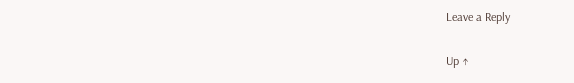Leave a Reply

Up ↑